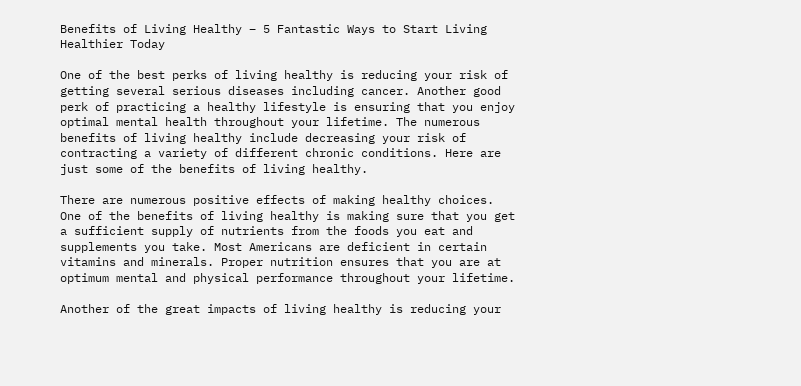Benefits of Living Healthy – 5 Fantastic Ways to Start Living Healthier Today

One of the best perks of living healthy is reducing your risk of getting several serious diseases including cancer. Another good perk of practicing a healthy lifestyle is ensuring that you enjoy optimal mental health throughout your lifetime. The numerous benefits of living healthy include decreasing your risk of contracting a variety of different chronic conditions. Here are just some of the benefits of living healthy.

There are numerous positive effects of making healthy choices. One of the benefits of living healthy is making sure that you get a sufficient supply of nutrients from the foods you eat and supplements you take. Most Americans are deficient in certain vitamins and minerals. Proper nutrition ensures that you are at optimum mental and physical performance throughout your lifetime.

Another of the great impacts of living healthy is reducing your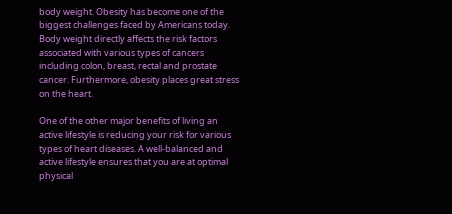body weight. Obesity has become one of the biggest challenges faced by Americans today. Body weight directly affects the risk factors associated with various types of cancers including colon, breast, rectal and prostate cancer. Furthermore, obesity places great stress on the heart.

One of the other major benefits of living an active lifestyle is reducing your risk for various types of heart diseases. A well-balanced and active lifestyle ensures that you are at optimal physical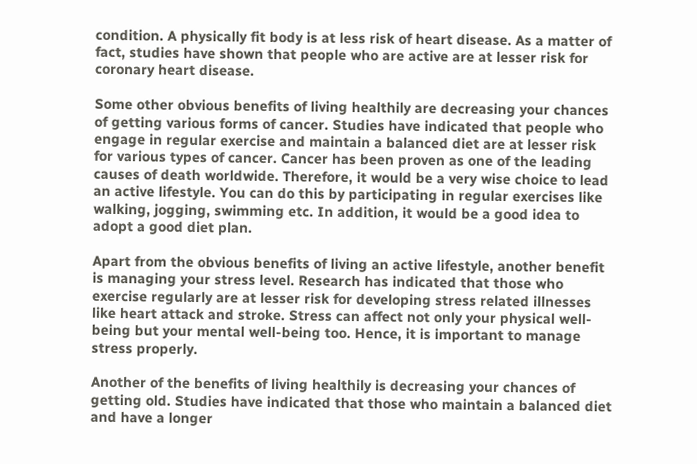condition. A physically fit body is at less risk of heart disease. As a matter of fact, studies have shown that people who are active are at lesser risk for coronary heart disease.

Some other obvious benefits of living healthily are decreasing your chances of getting various forms of cancer. Studies have indicated that people who engage in regular exercise and maintain a balanced diet are at lesser risk for various types of cancer. Cancer has been proven as one of the leading causes of death worldwide. Therefore, it would be a very wise choice to lead an active lifestyle. You can do this by participating in regular exercises like walking, jogging, swimming etc. In addition, it would be a good idea to adopt a good diet plan.

Apart from the obvious benefits of living an active lifestyle, another benefit is managing your stress level. Research has indicated that those who exercise regularly are at lesser risk for developing stress related illnesses like heart attack and stroke. Stress can affect not only your physical well-being but your mental well-being too. Hence, it is important to manage stress properly.

Another of the benefits of living healthily is decreasing your chances of getting old. Studies have indicated that those who maintain a balanced diet and have a longer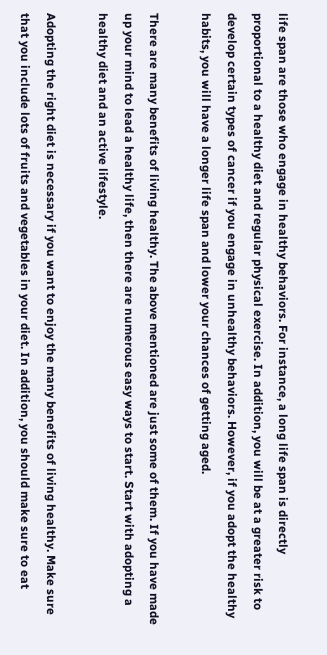life span are those who engage in healthy behaviors. For instance, a long life span is directly proportional to a healthy diet and regular physical exercise. In addition, you will be at a greater risk to develop certain types of cancer if you engage in unhealthy behaviors. However, if you adopt the healthy habits, you will have a longer life span and lower your chances of getting aged.

There are many benefits of living healthy. The above mentioned are just some of them. If you have made up your mind to lead a healthy life, then there are numerous easy ways to start. Start with adopting a healthy diet and an active lifestyle.

Adopting the right diet is necessary if you want to enjoy the many benefits of living healthy. Make sure that you include lots of fruits and vegetables in your diet. In addition, you should make sure to eat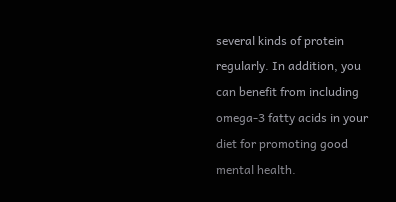several kinds of protein regularly. In addition, you can benefit from including omega-3 fatty acids in your diet for promoting good mental health.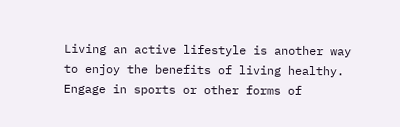Living an active lifestyle is another way to enjoy the benefits of living healthy. Engage in sports or other forms of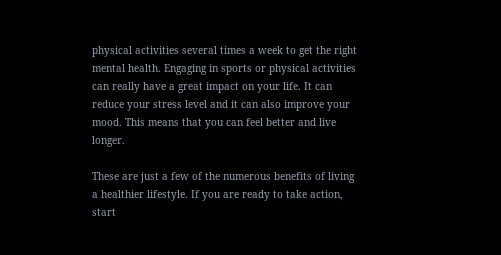physical activities several times a week to get the right mental health. Engaging in sports or physical activities can really have a great impact on your life. It can reduce your stress level and it can also improve your mood. This means that you can feel better and live longer.

These are just a few of the numerous benefits of living a healthier lifestyle. If you are ready to take action, start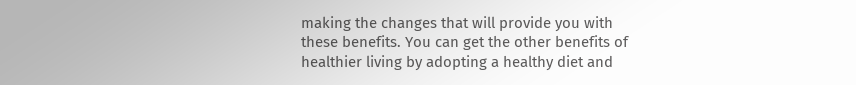making the changes that will provide you with these benefits. You can get the other benefits of healthier living by adopting a healthy diet and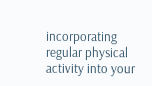incorporating regular physical activity into your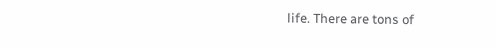life. There are tons of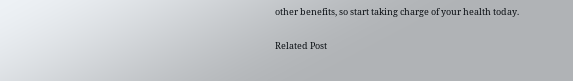other benefits, so start taking charge of your health today.

Related Post